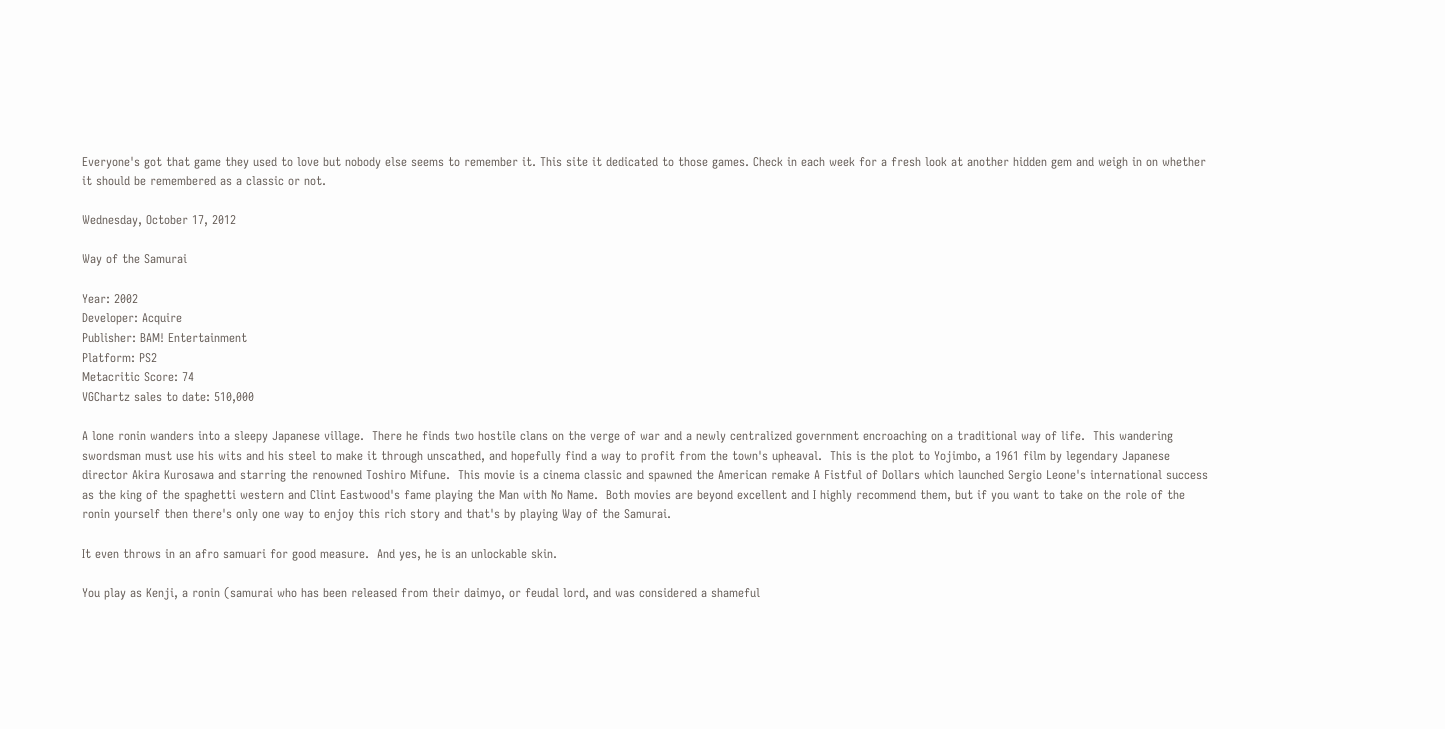Everyone's got that game they used to love but nobody else seems to remember it. This site it dedicated to those games. Check in each week for a fresh look at another hidden gem and weigh in on whether it should be remembered as a classic or not.

Wednesday, October 17, 2012

Way of the Samurai

Year: 2002
Developer: Acquire
Publisher: BAM! Entertainment
Platform: PS2
Metacritic Score: 74
VGChartz sales to date: 510,000

A lone ronin wanders into a sleepy Japanese village.  There he finds two hostile clans on the verge of war and a newly centralized government encroaching on a traditional way of life.  This wandering swordsman must use his wits and his steel to make it through unscathed, and hopefully find a way to profit from the town's upheaval.  This is the plot to Yojimbo, a 1961 film by legendary Japanese director Akira Kurosawa and starring the renowned Toshiro Mifune.  This movie is a cinema classic and spawned the American remake A Fistful of Dollars which launched Sergio Leone's international success as the king of the spaghetti western and Clint Eastwood's fame playing the Man with No Name.  Both movies are beyond excellent and I highly recommend them, but if you want to take on the role of the ronin yourself then there's only one way to enjoy this rich story and that's by playing Way of the Samurai.

It even throws in an afro samuari for good measure.  And yes, he is an unlockable skin.

You play as Kenji, a ronin (samurai who has been released from their daimyo, or feudal lord, and was considered a shameful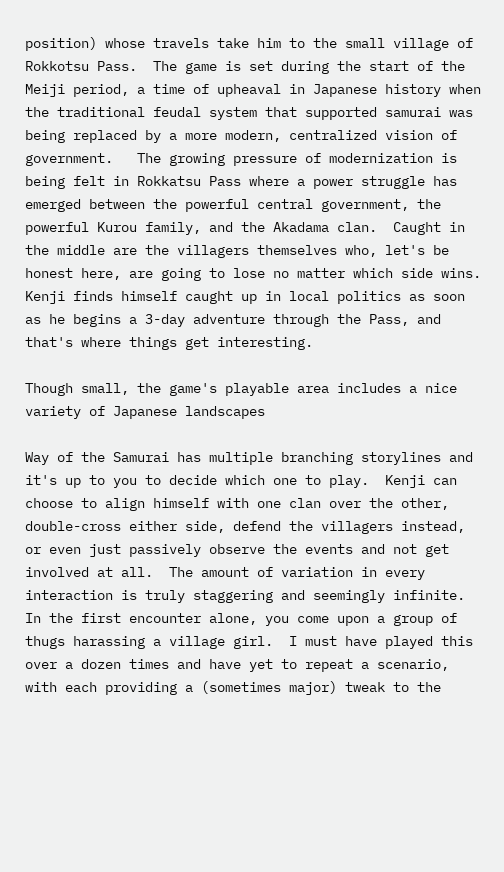position) whose travels take him to the small village of Rokkotsu Pass.  The game is set during the start of the Meiji period, a time of upheaval in Japanese history when the traditional feudal system that supported samurai was being replaced by a more modern, centralized vision of government.   The growing pressure of modernization is being felt in Rokkatsu Pass where a power struggle has emerged between the powerful central government, the powerful Kurou family, and the Akadama clan.  Caught in the middle are the villagers themselves who, let's be honest here, are going to lose no matter which side wins.  Kenji finds himself caught up in local politics as soon as he begins a 3-day adventure through the Pass, and that's where things get interesting.

Though small, the game's playable area includes a nice variety of Japanese landscapes

Way of the Samurai has multiple branching storylines and it's up to you to decide which one to play.  Kenji can choose to align himself with one clan over the other, double-cross either side, defend the villagers instead, or even just passively observe the events and not get involved at all.  The amount of variation in every interaction is truly staggering and seemingly infinite.  In the first encounter alone, you come upon a group of thugs harassing a village girl.  I must have played this over a dozen times and have yet to repeat a scenario, with each providing a (sometimes major) tweak to the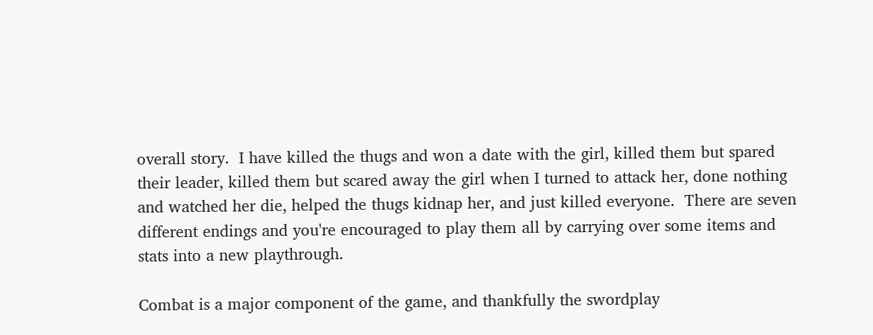overall story.  I have killed the thugs and won a date with the girl, killed them but spared their leader, killed them but scared away the girl when I turned to attack her, done nothing and watched her die, helped the thugs kidnap her, and just killed everyone.  There are seven different endings and you're encouraged to play them all by carrying over some items and stats into a new playthrough.

Combat is a major component of the game, and thankfully the swordplay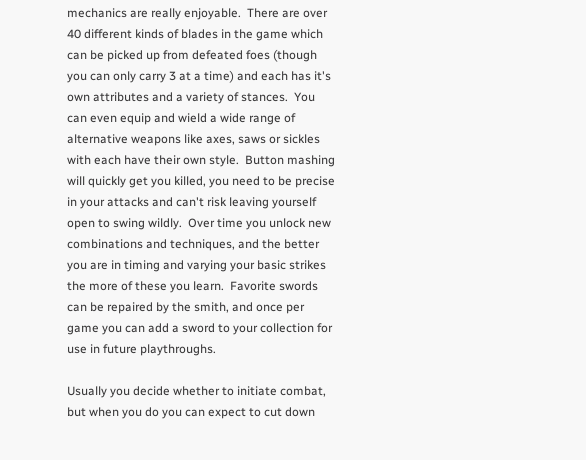mechanics are really enjoyable.  There are over 40 different kinds of blades in the game which can be picked up from defeated foes (though you can only carry 3 at a time) and each has it's own attributes and a variety of stances.  You can even equip and wield a wide range of alternative weapons like axes, saws or sickles with each have their own style.  Button mashing will quickly get you killed, you need to be precise in your attacks and can't risk leaving yourself open to swing wildly.  Over time you unlock new combinations and techniques, and the better you are in timing and varying your basic strikes the more of these you learn.  Favorite swords can be repaired by the smith, and once per game you can add a sword to your collection for use in future playthroughs.

Usually you decide whether to initiate combat, but when you do you can expect to cut down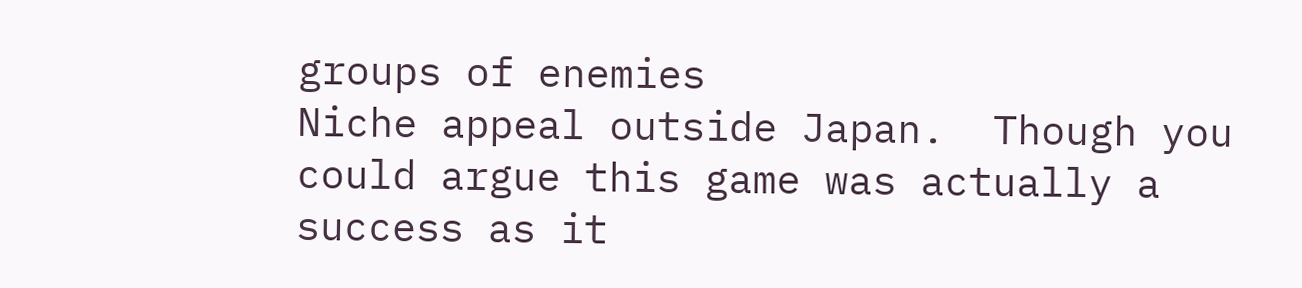groups of enemies
Niche appeal outside Japan.  Though you could argue this game was actually a success as it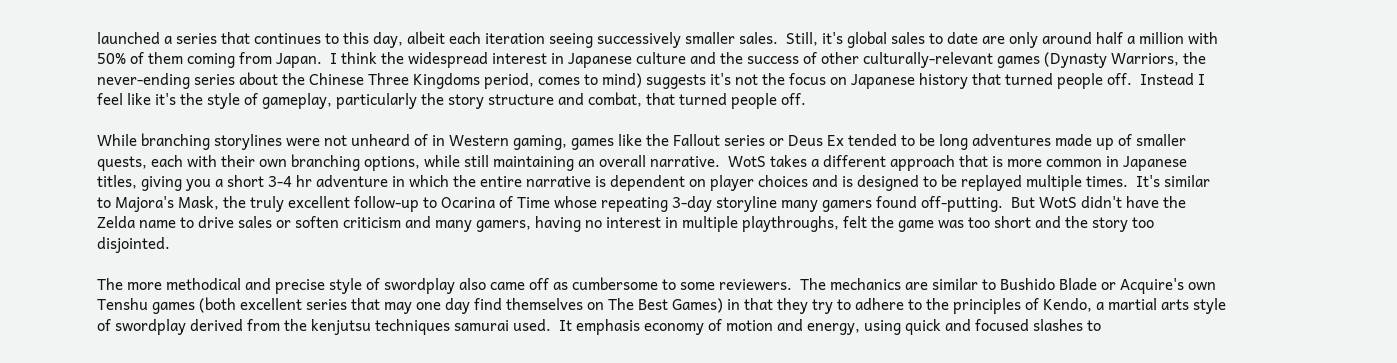launched a series that continues to this day, albeit each iteration seeing successively smaller sales.  Still, it's global sales to date are only around half a million with 50% of them coming from Japan.  I think the widespread interest in Japanese culture and the success of other culturally-relevant games (Dynasty Warriors, the never-ending series about the Chinese Three Kingdoms period, comes to mind) suggests it's not the focus on Japanese history that turned people off.  Instead I feel like it's the style of gameplay, particularly the story structure and combat, that turned people off.

While branching storylines were not unheard of in Western gaming, games like the Fallout series or Deus Ex tended to be long adventures made up of smaller quests, each with their own branching options, while still maintaining an overall narrative.  WotS takes a different approach that is more common in Japanese titles, giving you a short 3-4 hr adventure in which the entire narrative is dependent on player choices and is designed to be replayed multiple times.  It's similar to Majora's Mask, the truly excellent follow-up to Ocarina of Time whose repeating 3-day storyline many gamers found off-putting.  But WotS didn't have the Zelda name to drive sales or soften criticism and many gamers, having no interest in multiple playthroughs, felt the game was too short and the story too disjointed.

The more methodical and precise style of swordplay also came off as cumbersome to some reviewers.  The mechanics are similar to Bushido Blade or Acquire's own Tenshu games (both excellent series that may one day find themselves on The Best Games) in that they try to adhere to the principles of Kendo, a martial arts style of swordplay derived from the kenjutsu techniques samurai used.  It emphasis economy of motion and energy, using quick and focused slashes to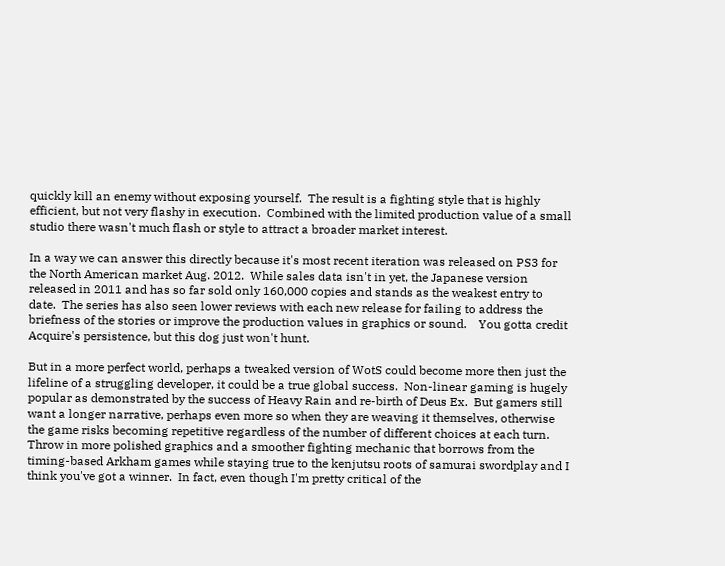quickly kill an enemy without exposing yourself.  The result is a fighting style that is highly efficient, but not very flashy in execution.  Combined with the limited production value of a small studio there wasn't much flash or style to attract a broader market interest.

In a way we can answer this directly because it's most recent iteration was released on PS3 for the North American market Aug. 2012.  While sales data isn't in yet, the Japanese version released in 2011 and has so far sold only 160,000 copies and stands as the weakest entry to date.  The series has also seen lower reviews with each new release for failing to address the briefness of the stories or improve the production values in graphics or sound.    You gotta credit Acquire's persistence, but this dog just won't hunt.

But in a more perfect world, perhaps a tweaked version of WotS could become more then just the lifeline of a struggling developer, it could be a true global success.  Non-linear gaming is hugely popular as demonstrated by the success of Heavy Rain and re-birth of Deus Ex.  But gamers still want a longer narrative, perhaps even more so when they are weaving it themselves, otherwise the game risks becoming repetitive regardless of the number of different choices at each turn.  Throw in more polished graphics and a smoother fighting mechanic that borrows from the timing-based Arkham games while staying true to the kenjutsu roots of samurai swordplay and I think you've got a winner.  In fact, even though I'm pretty critical of the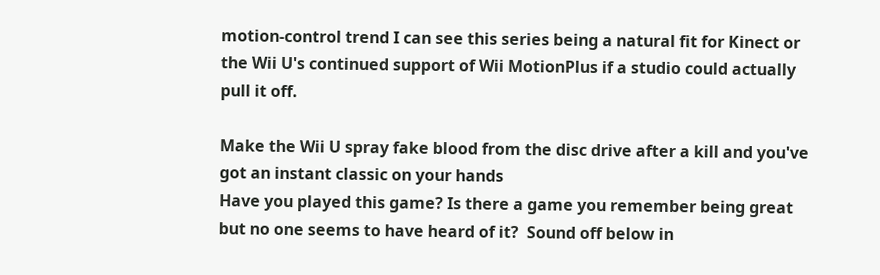motion-control trend I can see this series being a natural fit for Kinect or the Wii U's continued support of Wii MotionPlus if a studio could actually pull it off.

Make the Wii U spray fake blood from the disc drive after a kill and you've got an instant classic on your hands
Have you played this game? Is there a game you remember being great but no one seems to have heard of it?  Sound off below in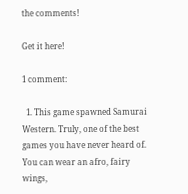the comments!

Get it here!

1 comment:

  1. This game spawned Samurai Western. Truly, one of the best games you have never heard of. You can wear an afro, fairy wings,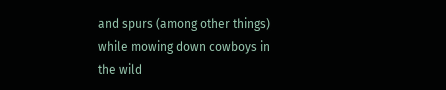and spurs (among other things) while mowing down cowboys in the wild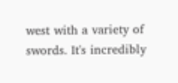west with a variety of swords. It's incredibly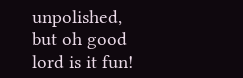unpolished, but oh good lord is it fun!